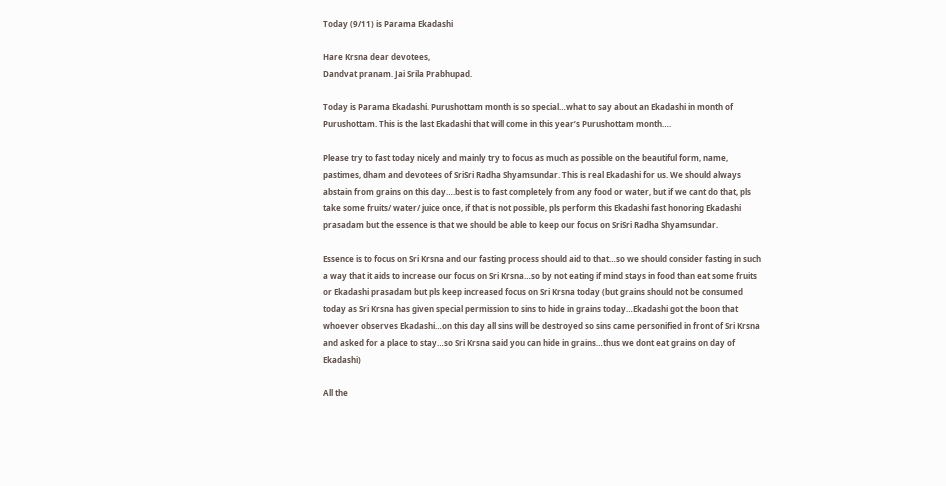Today (9/11) is Parama Ekadashi

Hare Krsna dear devotees,
Dandvat pranam. Jai Srila Prabhupad.

Today is Parama Ekadashi. Purushottam month is so special…what to say about an Ekadashi in month of Purushottam. This is the last Ekadashi that will come in this year’s Purushottam month….

Please try to fast today nicely and mainly try to focus as much as possible on the beautiful form, name, pastimes, dham and devotees of SriSri Radha Shyamsundar. This is real Ekadashi for us. We should always abstain from grains on this day….best is to fast completely from any food or water, but if we cant do that, pls take some fruits/ water/ juice once, if that is not possible, pls perform this Ekadashi fast honoring Ekadashi prasadam but the essence is that we should be able to keep our focus on SriSri Radha Shyamsundar.

Essence is to focus on Sri Krsna and our fasting process should aid to that…so we should consider fasting in such a way that it aids to increase our focus on Sri Krsna…so by not eating if mind stays in food than eat some fruits or Ekadashi prasadam but pls keep increased focus on Sri Krsna today (but grains should not be consumed today as Sri Krsna has given special permission to sins to hide in grains today…Ekadashi got the boon that whoever observes Ekadashi…on this day all sins will be destroyed so sins came personified in front of Sri Krsna and asked for a place to stay…so Sri Krsna said you can hide in grains…thus we dont eat grains on day of Ekadashi)

All the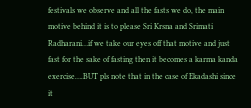festivals we observe and all the fasts we do, the main motive behind it is to please Sri Krsna and Srimati Radharani…if we take our eyes off that motive and just fast for the sake of fasting then it becomes a karma kanda exercise….BUT pls note that in the case of Ekadashi since it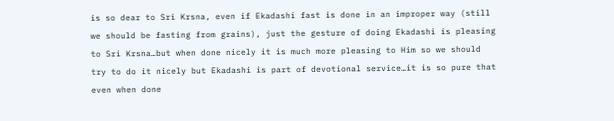is so dear to Sri Krsna, even if Ekadashi fast is done in an improper way (still we should be fasting from grains), just the gesture of doing Ekadashi is pleasing to Sri Krsna…but when done nicely it is much more pleasing to Him so we should try to do it nicely but Ekadashi is part of devotional service…it is so pure that even when done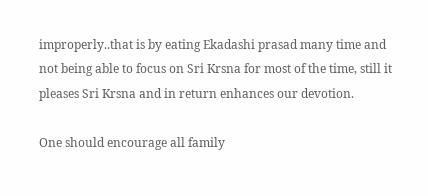improperly..that is by eating Ekadashi prasad many time and not being able to focus on Sri Krsna for most of the time, still it pleases Sri Krsna and in return enhances our devotion.

One should encourage all family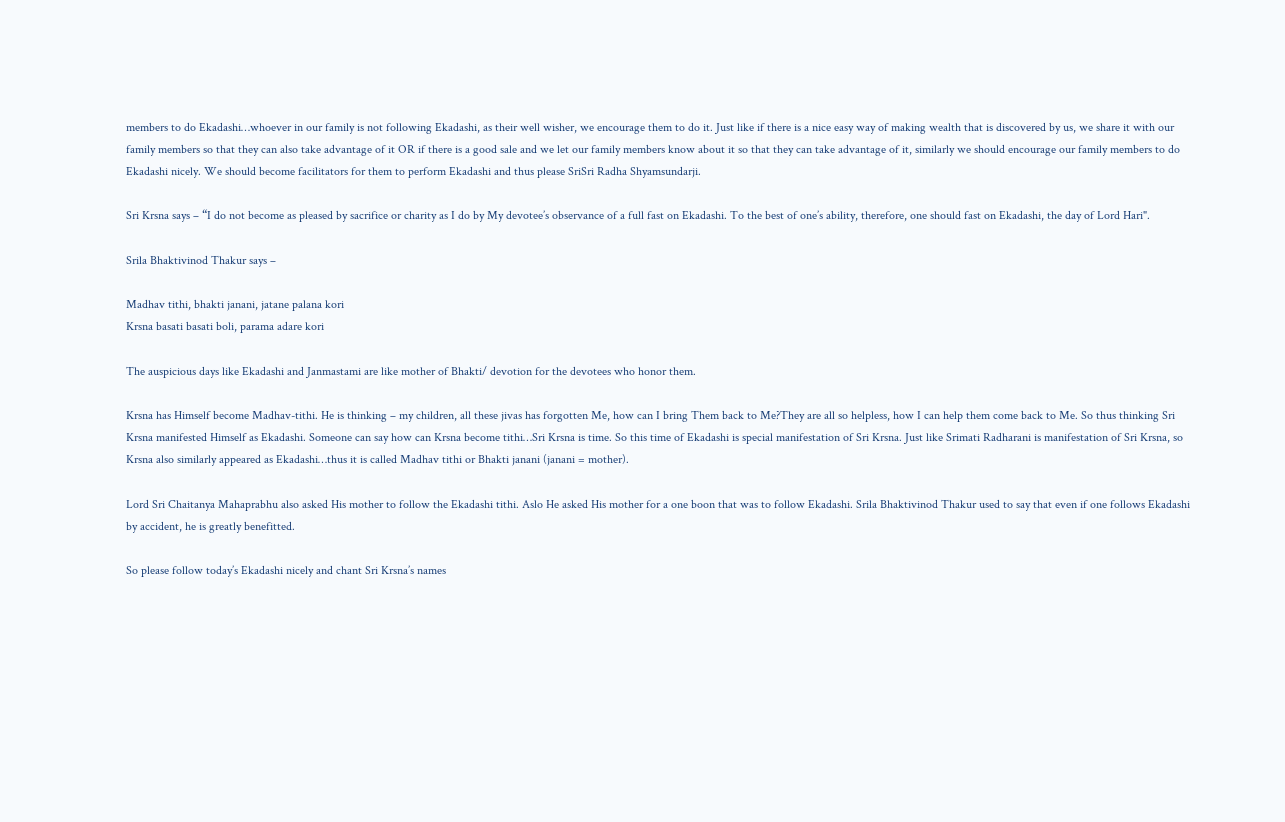members to do Ekadashi…whoever in our family is not following Ekadashi, as their well wisher, we encourage them to do it. Just like if there is a nice easy way of making wealth that is discovered by us, we share it with our family members so that they can also take advantage of it OR if there is a good sale and we let our family members know about it so that they can take advantage of it, similarly we should encourage our family members to do Ekadashi nicely. We should become facilitators for them to perform Ekadashi and thus please SriSri Radha Shyamsundarji.

Sri Krsna says – “I do not become as pleased by sacrifice or charity as I do by My devotee’s observance of a full fast on Ekadashi. To the best of one’s ability, therefore, one should fast on Ekadashi, the day of Lord Hari".

Srila Bhaktivinod Thakur says –

Madhav tithi, bhakti janani, jatane palana kori
Krsna basati basati boli, parama adare kori

The auspicious days like Ekadashi and Janmastami are like mother of Bhakti/ devotion for the devotees who honor them.

Krsna has Himself become Madhav-tithi. He is thinking – my children, all these jivas has forgotten Me, how can I bring Them back to Me?They are all so helpless, how I can help them come back to Me. So thus thinking Sri Krsna manifested Himself as Ekadashi. Someone can say how can Krsna become tithi…Sri Krsna is time. So this time of Ekadashi is special manifestation of Sri Krsna. Just like Srimati Radharani is manifestation of Sri Krsna, so Krsna also similarly appeared as Ekadashi…thus it is called Madhav tithi or Bhakti janani (janani = mother).

Lord Sri Chaitanya Mahaprabhu also asked His mother to follow the Ekadashi tithi. Aslo He asked His mother for a one boon that was to follow Ekadashi. Srila Bhaktivinod Thakur used to say that even if one follows Ekadashi by accident, he is greatly benefitted.

So please follow today’s Ekadashi nicely and chant Sri Krsna’s names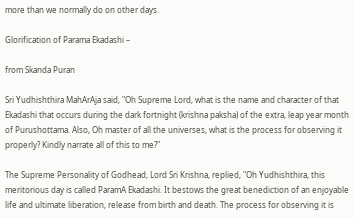more than we normally do on other days.

Glorification of Parama Ekadashi –

from Skanda Puran

Sri Yudhishthira MahArAja said, "Oh Supreme Lord, what is the name and character of that Ekadashi that occurs during the dark fortnight (krishna paksha) of the extra, leap year month of Purushottama. Also, Oh master of all the universes, what is the process for observing it properly? Kindly narrate all of this to me?"

The Supreme Personality of Godhead, Lord Sri Krishna, replied, "Oh Yudhishthira, this meritorious day is called ParamA Ekadashi. It bestows the great benediction of an enjoyable life and ultimate liberation, release from birth and death. The process for observing it is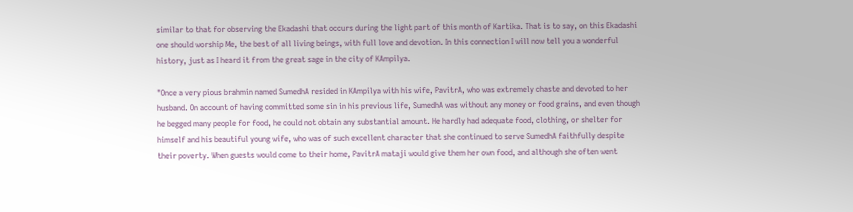similar to that for observing the Ekadashi that occurs during the light part of this month of Kartika. That is to say, on this Ekadashi one should worship Me, the best of all living beings, with full love and devotion. In this connection I will now tell you a wonderful history, just as I heard it from the great sage in the city of KAmpilya.

"Once a very pious brahmin named SumedhA resided in KAmpilya with his wife, PavitrA, who was extremely chaste and devoted to her husband. On account of having committed some sin in his previous life, SumedhA was without any money or food grains, and even though he begged many people for food, he could not obtain any substantial amount. He hardly had adequate food, clothing, or shelter for himself and his beautiful young wife, who was of such excellent character that she continued to serve SumedhA faithfully despite their poverty. When guests would come to their home, PavitrA mataji would give them her own food, and although she often went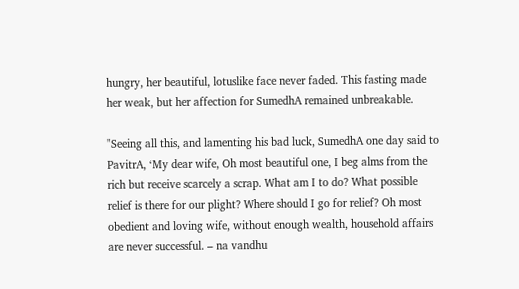hungry, her beautiful, lotuslike face never faded. This fasting made her weak, but her affection for SumedhA remained unbreakable.

"Seeing all this, and lamenting his bad luck, SumedhA one day said to PavitrA, ‘My dear wife, Oh most beautiful one, I beg alms from the rich but receive scarcely a scrap. What am I to do? What possible relief is there for our plight? Where should I go for relief? Oh most obedient and loving wife, without enough wealth, household affairs are never successful. – na vandhu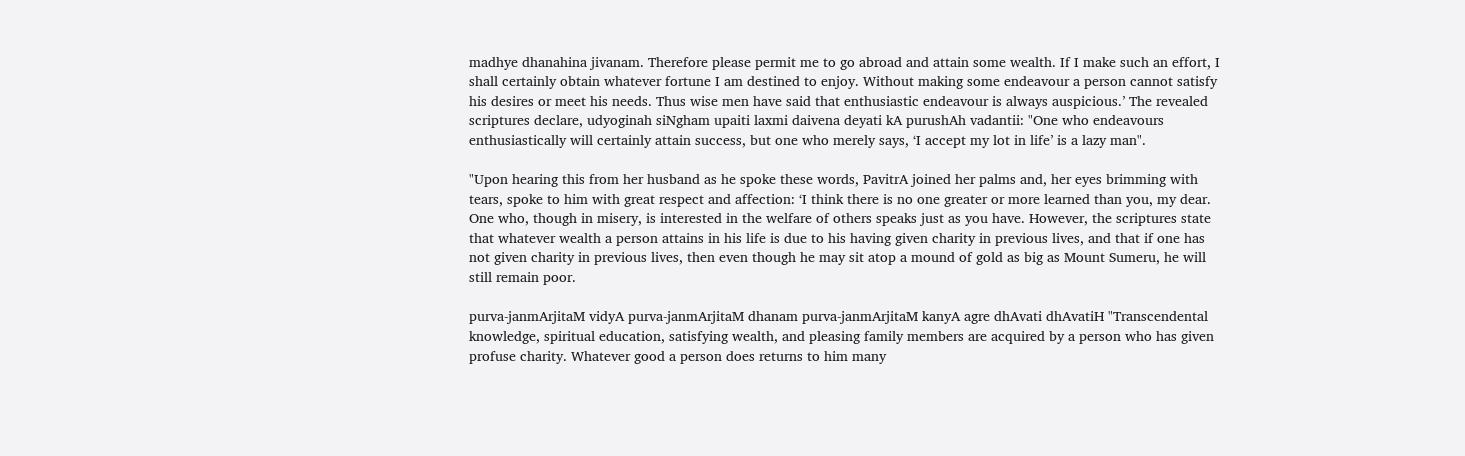madhye dhanahina jivanam. Therefore please permit me to go abroad and attain some wealth. If I make such an effort, I shall certainly obtain whatever fortune I am destined to enjoy. Without making some endeavour a person cannot satisfy his desires or meet his needs. Thus wise men have said that enthusiastic endeavour is always auspicious.’ The revealed scriptures declare, udyoginah siNgham upaiti laxmi daivena deyati kA purushAh vadantii: "One who endeavours enthusiastically will certainly attain success, but one who merely says, ‘I accept my lot in life’ is a lazy man".

"Upon hearing this from her husband as he spoke these words, PavitrA joined her palms and, her eyes brimming with tears, spoke to him with great respect and affection: ‘I think there is no one greater or more learned than you, my dear. One who, though in misery, is interested in the welfare of others speaks just as you have. However, the scriptures state that whatever wealth a person attains in his life is due to his having given charity in previous lives, and that if one has not given charity in previous lives, then even though he may sit atop a mound of gold as big as Mount Sumeru, he will still remain poor.

purva-janmArjitaM vidyA purva-janmArjitaM dhanam purva-janmArjitaM kanyA agre dhAvati dhAvatiH "Transcendental knowledge, spiritual education, satisfying wealth, and pleasing family members are acquired by a person who has given profuse charity. Whatever good a person does returns to him many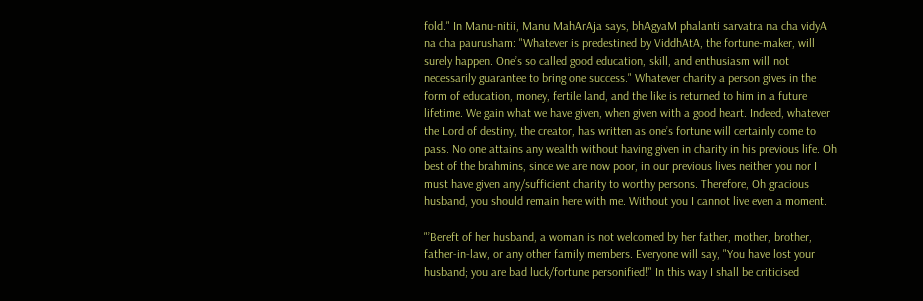fold." In Manu-nitii, Manu MahArAja says, bhAgyaM phalanti sarvatra na cha vidyA na cha paurusham: "Whatever is predestined by ViddhAtA, the fortune-maker, will surely happen. One’s so called good education, skill, and enthusiasm will not necessarily guarantee to bring one success." Whatever charity a person gives in the form of education, money, fertile land, and the like is returned to him in a future lifetime. We gain what we have given, when given with a good heart. Indeed, whatever the Lord of destiny, the creator, has written as one’s fortune will certainly come to pass. No one attains any wealth without having given in charity in his previous life. Oh best of the brahmins, since we are now poor, in our previous lives neither you nor I must have given any/sufficient charity to worthy persons. Therefore, Oh gracious husband, you should remain here with me. Without you I cannot live even a moment.

"’Bereft of her husband, a woman is not welcomed by her father, mother, brother, father-in-law, or any other family members. Everyone will say, "You have lost your husband; you are bad luck/fortune personified!" In this way I shall be criticised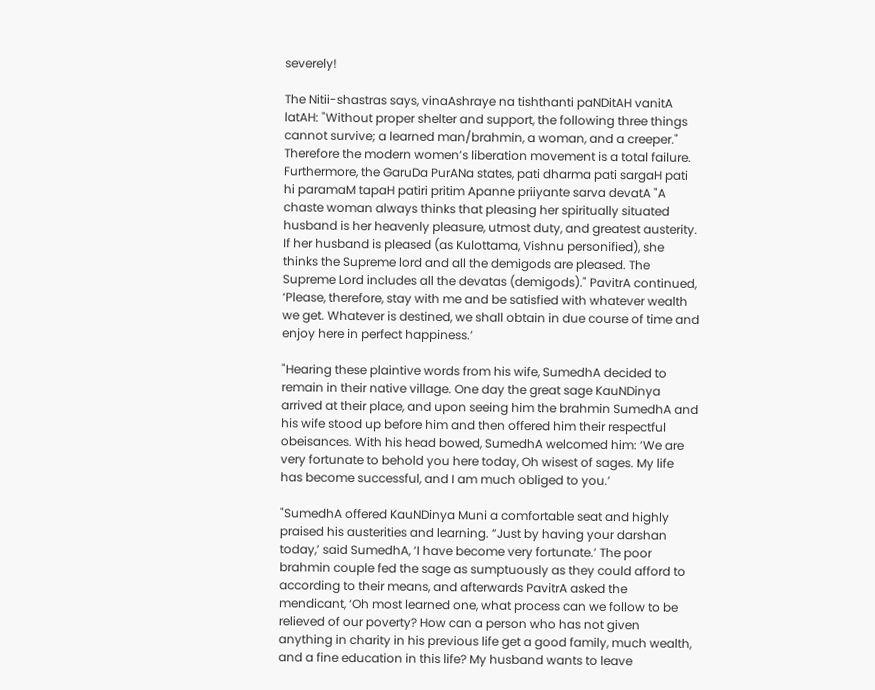severely!

The Nitii-shastras says, vinaAshraye na tishthanti paNDitAH vanitA latAH: "Without proper shelter and support, the following three things cannot survive; a learned man/brahmin, a woman, and a creeper." Therefore the modern women’s liberation movement is a total failure. Furthermore, the GaruDa PurANa states, pati dharma pati sargaH pati hi paramaM tapaH patiri pritim Apanne priiyante sarva devatA "A chaste woman always thinks that pleasing her spiritually situated husband is her heavenly pleasure, utmost duty, and greatest austerity. If her husband is pleased (as Kulottama, Vishnu personified), she thinks the Supreme lord and all the demigods are pleased. The Supreme Lord includes all the devatas (demigods)." PavitrA continued, ‘Please, therefore, stay with me and be satisfied with whatever wealth we get. Whatever is destined, we shall obtain in due course of time and enjoy here in perfect happiness.’

"Hearing these plaintive words from his wife, SumedhA decided to remain in their native village. One day the great sage KauNDinya arrived at their place, and upon seeing him the brahmin SumedhA and his wife stood up before him and then offered him their respectful obeisances. With his head bowed, SumedhA welcomed him: ‘We are very fortunate to behold you here today, Oh wisest of sages. My life has become successful, and I am much obliged to you.’

"SumedhA offered KauNDinya Muni a comfortable seat and highly praised his austerities and learning. ”Just by having your darshan today,’ said SumedhA, ‘I have become very fortunate.’ The poor brahmin couple fed the sage as sumptuously as they could afford to according to their means, and afterwards PavitrA asked the mendicant, ‘Oh most learned one, what process can we follow to be relieved of our poverty? How can a person who has not given anything in charity in his previous life get a good family, much wealth, and a fine education in this life? My husband wants to leave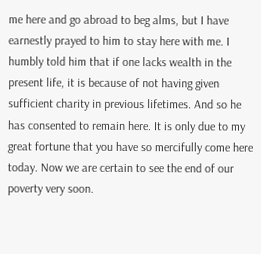me here and go abroad to beg alms, but I have earnestly prayed to him to stay here with me. I humbly told him that if one lacks wealth in the present life, it is because of not having given sufficient charity in previous lifetimes. And so he has consented to remain here. It is only due to my great fortune that you have so mercifully come here today. Now we are certain to see the end of our poverty very soon.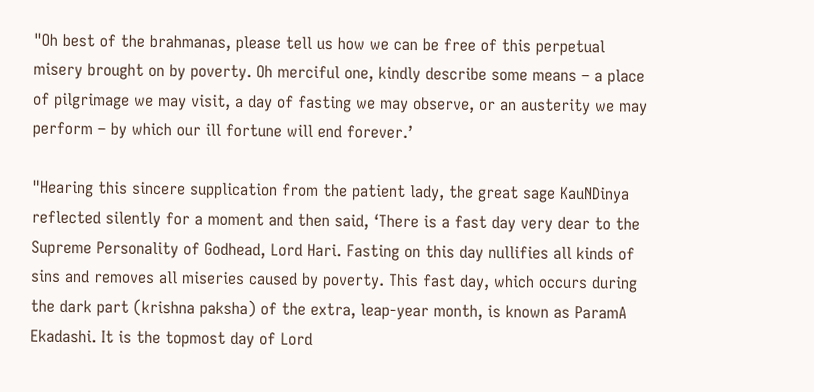"Oh best of the brahmanas, please tell us how we can be free of this perpetual misery brought on by poverty. Oh merciful one, kindly describe some means – a place of pilgrimage we may visit, a day of fasting we may observe, or an austerity we may perform – by which our ill fortune will end forever.’

"Hearing this sincere supplication from the patient lady, the great sage KauNDinya reflected silently for a moment and then said, ‘There is a fast day very dear to the Supreme Personality of Godhead, Lord Hari. Fasting on this day nullifies all kinds of sins and removes all miseries caused by poverty. This fast day, which occurs during the dark part (krishna paksha) of the extra, leap-year month, is known as ParamA Ekadashi. It is the topmost day of Lord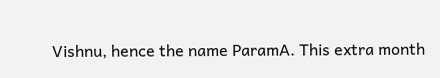Vishnu, hence the name ParamA. This extra month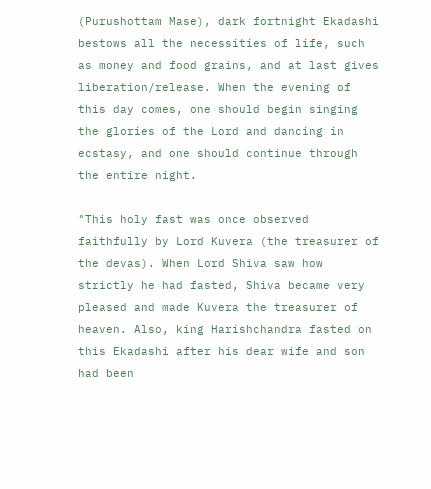(Purushottam Mase), dark fortnight Ekadashi bestows all the necessities of life, such as money and food grains, and at last gives liberation/release. When the evening of this day comes, one should begin singing the glories of the Lord and dancing in ecstasy, and one should continue through the entire night.

"This holy fast was once observed faithfully by Lord Kuvera (the treasurer of the devas). When Lord Shiva saw how strictly he had fasted, Shiva became very pleased and made Kuvera the treasurer of heaven. Also, king Harishchandra fasted on this Ekadashi after his dear wife and son had been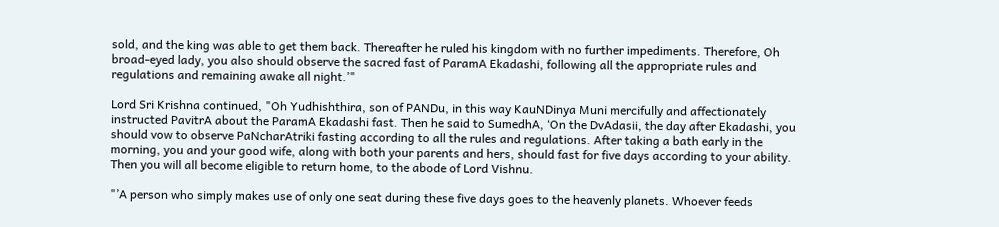sold, and the king was able to get them back. Thereafter he ruled his kingdom with no further impediments. Therefore, Oh broad-eyed lady, you also should observe the sacred fast of ParamA Ekadashi, following all the appropriate rules and regulations and remaining awake all night.’"

Lord Sri Krishna continued, "Oh Yudhishthira, son of PANDu, in this way KauNDinya Muni mercifully and affectionately instructed PavitrA about the ParamA Ekadashi fast. Then he said to SumedhA, ‘On the DvAdasii, the day after Ekadashi, you should vow to observe PaNcharAtriki fasting according to all the rules and regulations. After taking a bath early in the morning, you and your good wife, along with both your parents and hers, should fast for five days according to your ability. Then you will all become eligible to return home, to the abode of Lord Vishnu.

"’A person who simply makes use of only one seat during these five days goes to the heavenly planets. Whoever feeds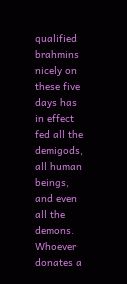qualified brahmins nicely on these five days has in effect fed all the demigods, all human beings, and even all the demons. Whoever donates a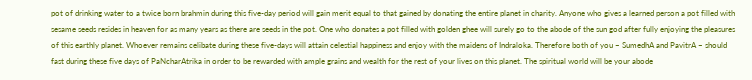pot of drinking water to a twice born brahmin during this five-day period will gain merit equal to that gained by donating the entire planet in charity. Anyone who gives a learned person a pot filled with sesame seeds resides in heaven for as many years as there are seeds in the pot. One who donates a pot filled with golden ghee will surely go to the abode of the sun god after fully enjoying the pleasures of this earthly planet. Whoever remains celibate during these five-days will attain celestial happiness and enjoy with the maidens of Indraloka. Therefore both of you – SumedhA and PavitrA – should fast during these five days of PaNcharAtrika in order to be rewarded with ample grains and wealth for the rest of your lives on this planet. The spiritual world will be your abode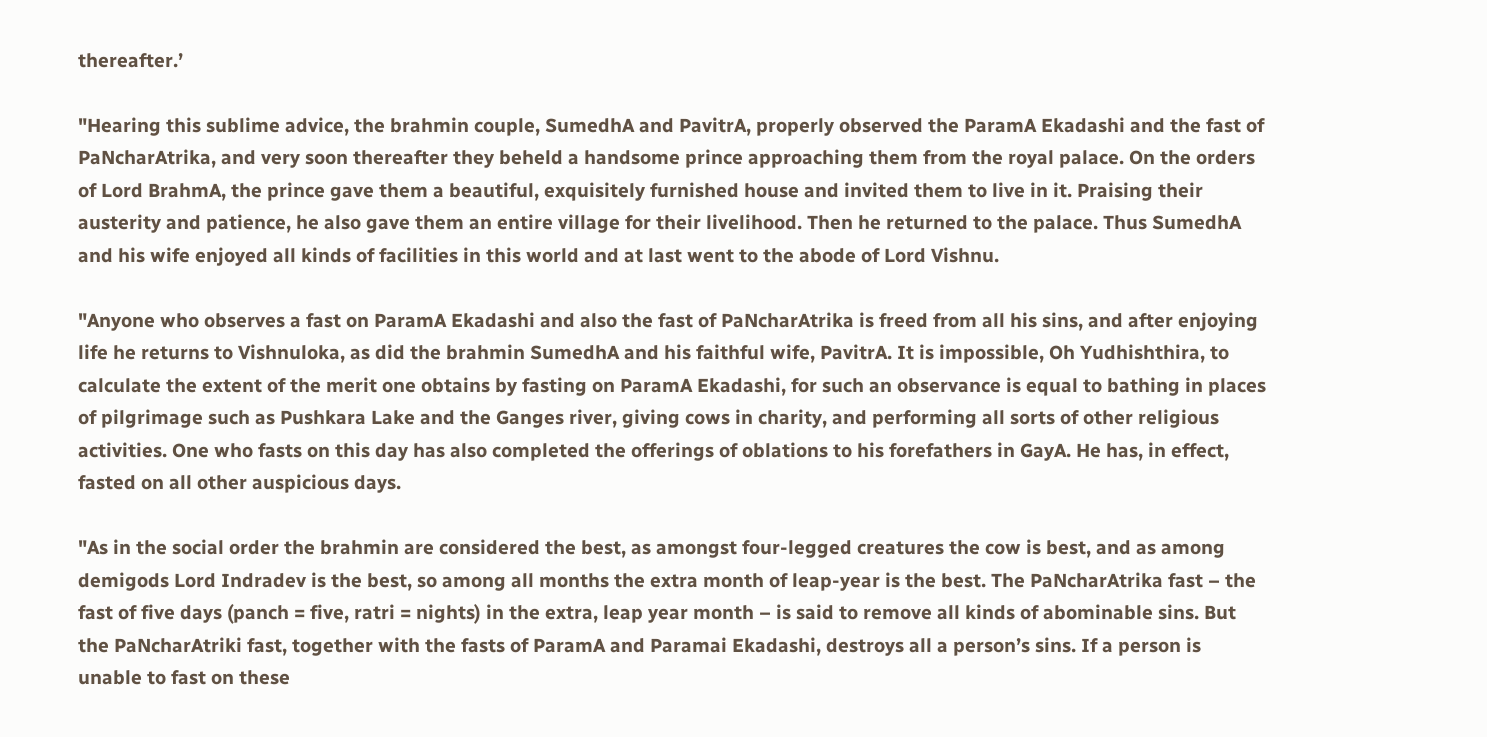thereafter.’

"Hearing this sublime advice, the brahmin couple, SumedhA and PavitrA, properly observed the ParamA Ekadashi and the fast of PaNcharAtrika, and very soon thereafter they beheld a handsome prince approaching them from the royal palace. On the orders of Lord BrahmA, the prince gave them a beautiful, exquisitely furnished house and invited them to live in it. Praising their austerity and patience, he also gave them an entire village for their livelihood. Then he returned to the palace. Thus SumedhA and his wife enjoyed all kinds of facilities in this world and at last went to the abode of Lord Vishnu.

"Anyone who observes a fast on ParamA Ekadashi and also the fast of PaNcharAtrika is freed from all his sins, and after enjoying life he returns to Vishnuloka, as did the brahmin SumedhA and his faithful wife, PavitrA. It is impossible, Oh Yudhishthira, to calculate the extent of the merit one obtains by fasting on ParamA Ekadashi, for such an observance is equal to bathing in places of pilgrimage such as Pushkara Lake and the Ganges river, giving cows in charity, and performing all sorts of other religious activities. One who fasts on this day has also completed the offerings of oblations to his forefathers in GayA. He has, in effect, fasted on all other auspicious days.

"As in the social order the brahmin are considered the best, as amongst four-legged creatures the cow is best, and as among demigods Lord Indradev is the best, so among all months the extra month of leap-year is the best. The PaNcharAtrika fast – the fast of five days (panch = five, ratri = nights) in the extra, leap year month – is said to remove all kinds of abominable sins. But the PaNcharAtriki fast, together with the fasts of ParamA and Paramai Ekadashi, destroys all a person’s sins. If a person is unable to fast on these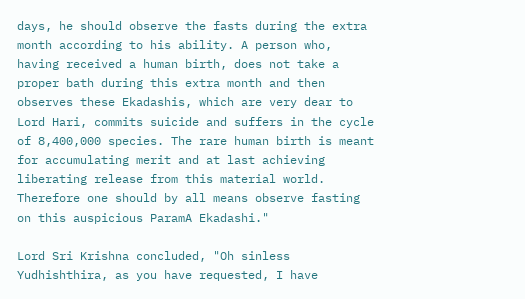days, he should observe the fasts during the extra month according to his ability. A person who, having received a human birth, does not take a proper bath during this extra month and then observes these Ekadashis, which are very dear to Lord Hari, commits suicide and suffers in the cycle of 8,400,000 species. The rare human birth is meant for accumulating merit and at last achieving liberating release from this material world. Therefore one should by all means observe fasting on this auspicious ParamA Ekadashi."

Lord Sri Krishna concluded, "Oh sinless Yudhishthira, as you have requested, I have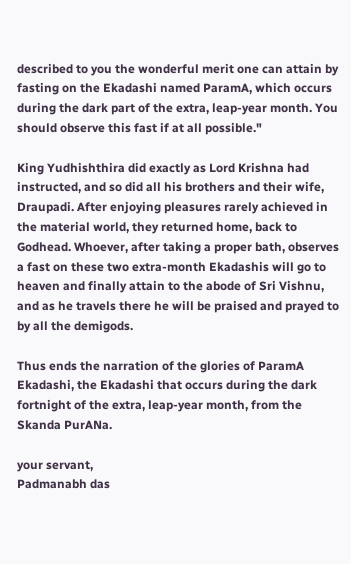described to you the wonderful merit one can attain by fasting on the Ekadashi named ParamA, which occurs during the dark part of the extra, leap-year month. You should observe this fast if at all possible."

King Yudhishthira did exactly as Lord Krishna had instructed, and so did all his brothers and their wife, Draupadi. After enjoying pleasures rarely achieved in the material world, they returned home, back to Godhead. Whoever, after taking a proper bath, observes a fast on these two extra-month Ekadashis will go to heaven and finally attain to the abode of Sri Vishnu, and as he travels there he will be praised and prayed to by all the demigods.

Thus ends the narration of the glories of ParamA Ekadashi, the Ekadashi that occurs during the dark fortnight of the extra, leap-year month, from the Skanda PurANa.

your servant,
Padmanabh das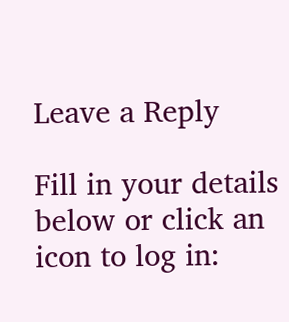Leave a Reply

Fill in your details below or click an icon to log in: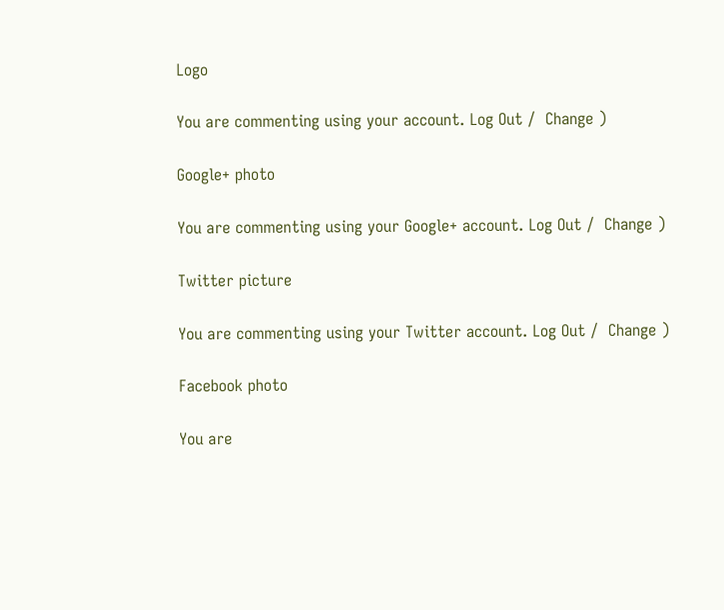Logo

You are commenting using your account. Log Out /  Change )

Google+ photo

You are commenting using your Google+ account. Log Out /  Change )

Twitter picture

You are commenting using your Twitter account. Log Out /  Change )

Facebook photo

You are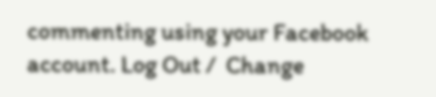commenting using your Facebook account. Log Out /  Change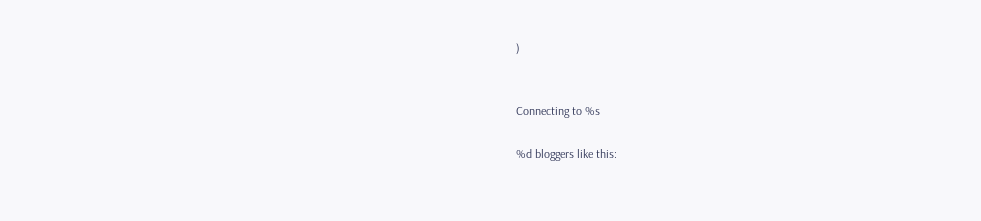)


Connecting to %s

%d bloggers like this: